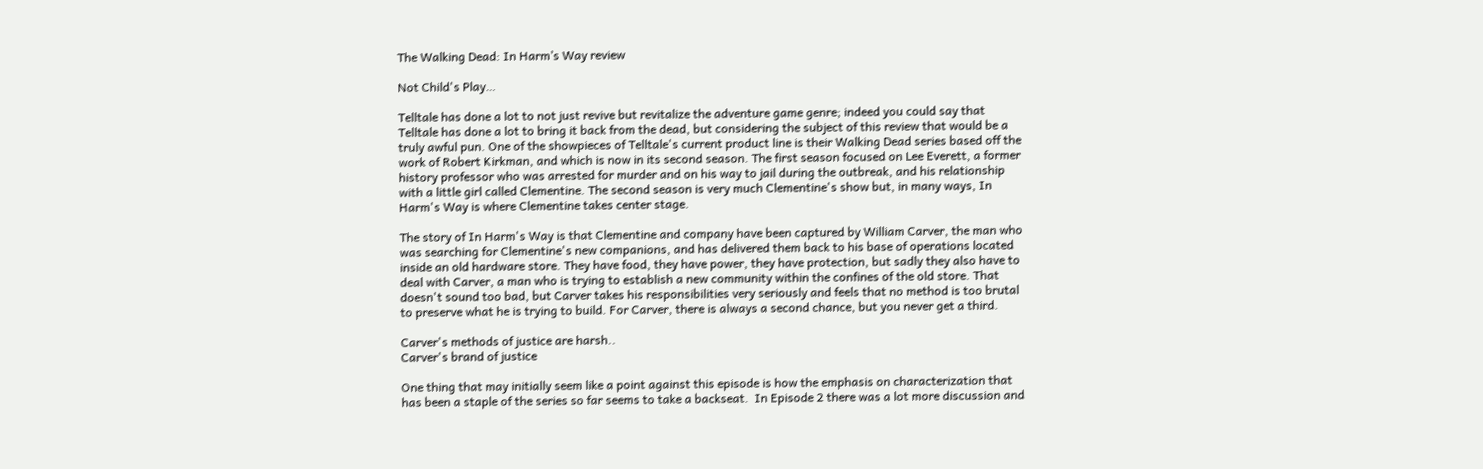The Walking Dead: In Harm’s Way review

Not Child's Play…

Telltale has done a lot to not just revive but revitalize the adventure game genre; indeed you could say that Telltale has done a lot to bring it back from the dead, but considering the subject of this review that would be a truly awful pun. One of the showpieces of Telltale's current product line is their Walking Dead series based off the work of Robert Kirkman, and which is now in its second season. The first season focused on Lee Everett, a former history professor who was arrested for murder and on his way to jail during the outbreak, and his relationship with a little girl called Clementine. The second season is very much Clementine's show but, in many ways, In Harm's Way is where Clementine takes center stage.

The story of In Harm's Way is that Clementine and company have been captured by William Carver, the man who was searching for Clementine's new companions, and has delivered them back to his base of operations located inside an old hardware store. They have food, they have power, they have protection, but sadly they also have to deal with Carver, a man who is trying to establish a new community within the confines of the old store. That doesn't sound too bad, but Carver takes his responsibilities very seriously and feels that no method is too brutal to preserve what he is trying to build. For Carver, there is always a second chance, but you never get a third.

Carver's methods of justice are harsh..
Carver's brand of justice

One thing that may initially seem like a point against this episode is how the emphasis on characterization that has been a staple of the series so far seems to take a backseat.  In Episode 2 there was a lot more discussion and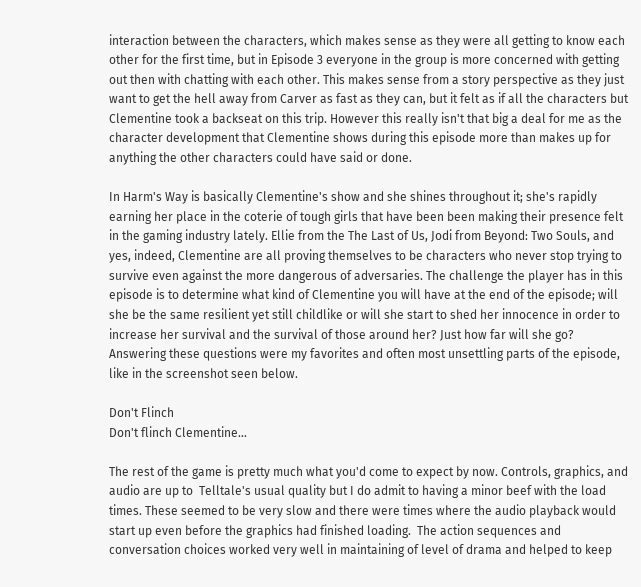interaction between the characters, which makes sense as they were all getting to know each other for the first time, but in Episode 3 everyone in the group is more concerned with getting out then with chatting with each other. This makes sense from a story perspective as they just want to get the hell away from Carver as fast as they can, but it felt as if all the characters but Clementine took a backseat on this trip. However this really isn't that big a deal for me as the character development that Clementine shows during this episode more than makes up for anything the other characters could have said or done.

In Harm's Way is basically Clementine's show and she shines throughout it; she's rapidly earning her place in the coterie of tough girls that have been been making their presence felt in the gaming industry lately. Ellie from the The Last of Us, Jodi from Beyond: Two Souls, and yes, indeed, Clementine are all proving themselves to be characters who never stop trying to survive even against the more dangerous of adversaries. The challenge the player has in this episode is to determine what kind of Clementine you will have at the end of the episode; will she be the same resilient yet still childlike or will she start to shed her innocence in order to increase her survival and the survival of those around her? Just how far will she go? Answering these questions were my favorites and often most unsettling parts of the episode, like in the screenshot seen below.

Don't Flinch
Don't flinch Clementine…

The rest of the game is pretty much what you'd come to expect by now. Controls, graphics, and audio are up to  Telltale's usual quality but I do admit to having a minor beef with the load times. These seemed to be very slow and there were times where the audio playback would start up even before the graphics had finished loading.  The action sequences and conversation choices worked very well in maintaining of level of drama and helped to keep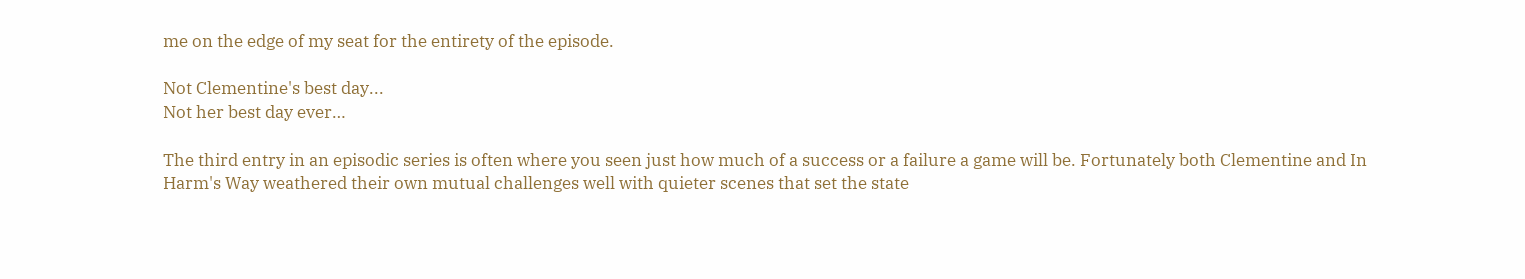me on the edge of my seat for the entirety of the episode.

Not Clementine's best day...
Not her best day ever…

The third entry in an episodic series is often where you seen just how much of a success or a failure a game will be. Fortunately both Clementine and In Harm's Way weathered their own mutual challenges well with quieter scenes that set the state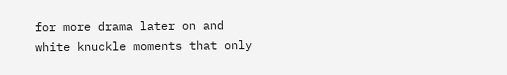for more drama later on and white knuckle moments that only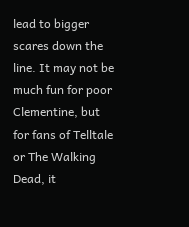lead to bigger scares down the line. It may not be much fun for poor Clementine, but for fans of Telltale or The Walking Dead, it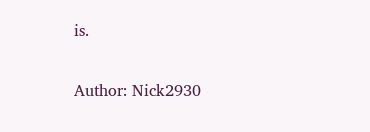is.

Author: Nick2930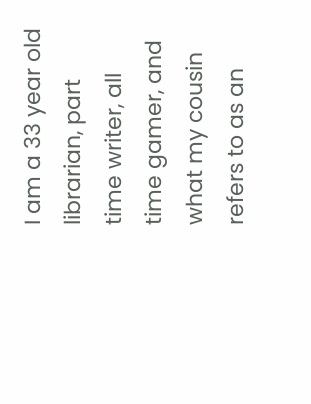I am a 33 year old librarian, part time writer, all time gamer, and what my cousin refers to as an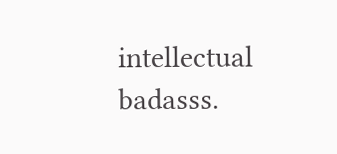intellectual badasss.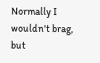Normally I wouldn't brag, but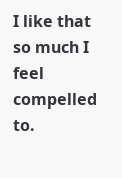I like that so much I feel compelled to.